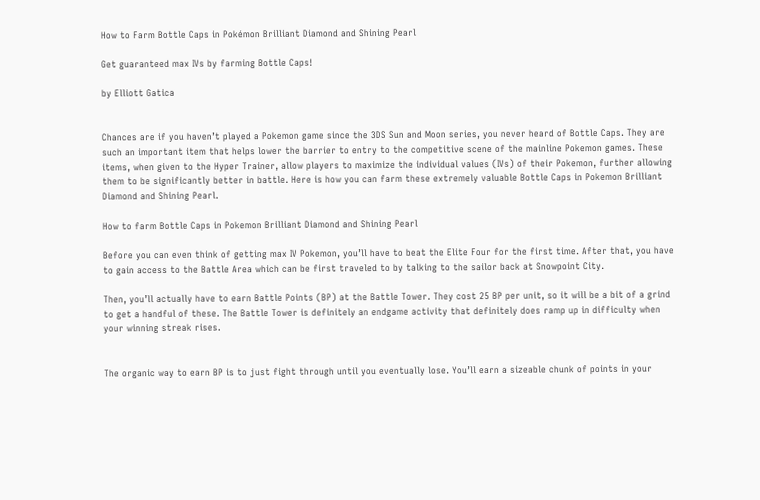How to Farm Bottle Caps in Pokémon Brilliant Diamond and Shining Pearl

Get guaranteed max IVs by farming Bottle Caps!

by Elliott Gatica


Chances are if you haven’t played a Pokemon game since the 3DS Sun and Moon series, you never heard of Bottle Caps. They are such an important item that helps lower the barrier to entry to the competitive scene of the mainline Pokemon games. These items, when given to the Hyper Trainer, allow players to maximize the individual values (IVs) of their Pokemon, further allowing them to be significantly better in battle. Here is how you can farm these extremely valuable Bottle Caps in Pokemon Brilliant Diamond and Shining Pearl.

How to farm Bottle Caps in Pokemon Brilliant Diamond and Shining Pearl

Before you can even think of getting max IV Pokemon, you’ll have to beat the Elite Four for the first time. After that, you have to gain access to the Battle Area which can be first traveled to by talking to the sailor back at Snowpoint City.

Then, you’ll actually have to earn Battle Points (BP) at the Battle Tower. They cost 25 BP per unit, so it will be a bit of a grind to get a handful of these. The Battle Tower is definitely an endgame activity that definitely does ramp up in difficulty when your winning streak rises.


The organic way to earn BP is to just fight through until you eventually lose. You’ll earn a sizeable chunk of points in your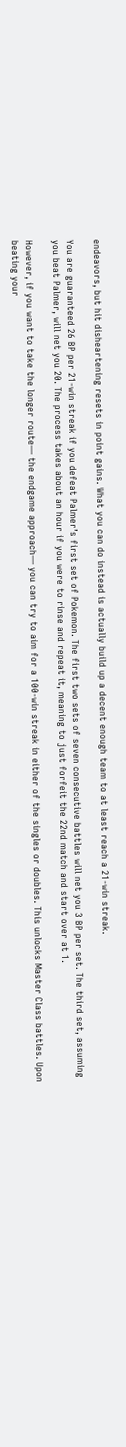endeavors, but hit disheartening resets in point gains. What you can do instead is actually build up a decent enough team to at least reach a 21-win streak.

You are guaranteed 26 BP per 21-win streak if you defeat Palmer’s first set of Pokemon. The first two sets of seven consecutive battles will net you 3 BP per set. The third set, assuming you beat Palmer, will net you 20. The process takes about an hour if you were to rinse and repeat it, meaning to just forfeit the 22nd match and start over at 1.

However, if you want to take the longer route— the endgame approach— you can try to aim for a 100-win streak in either of the singles or doubles. This unlocks Master Class battles. Upon beating your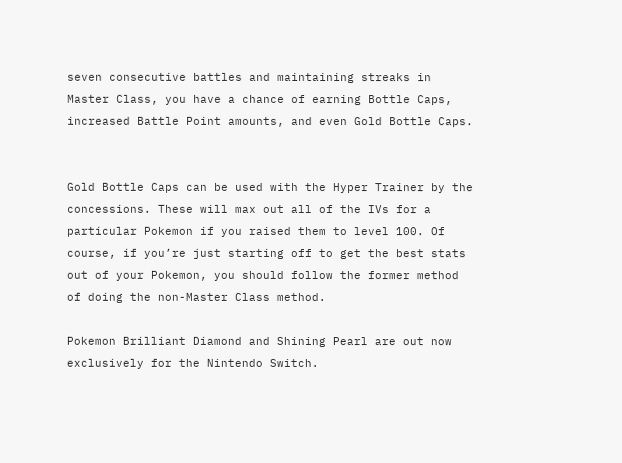seven consecutive battles and maintaining streaks in Master Class, you have a chance of earning Bottle Caps, increased Battle Point amounts, and even Gold Bottle Caps.


Gold Bottle Caps can be used with the Hyper Trainer by the concessions. These will max out all of the IVs for a particular Pokemon if you raised them to level 100. Of course, if you’re just starting off to get the best stats out of your Pokemon, you should follow the former method of doing the non-Master Class method.

Pokemon Brilliant Diamond and Shining Pearl are out now exclusively for the Nintendo Switch.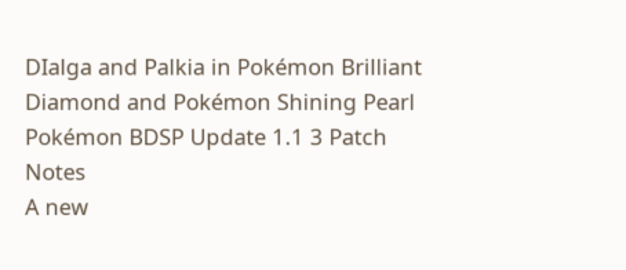DIalga and Palkia in Pokémon Brilliant Diamond and Pokémon Shining Pearl Pokémon BDSP Update 1.1 3 Patch Notes
A new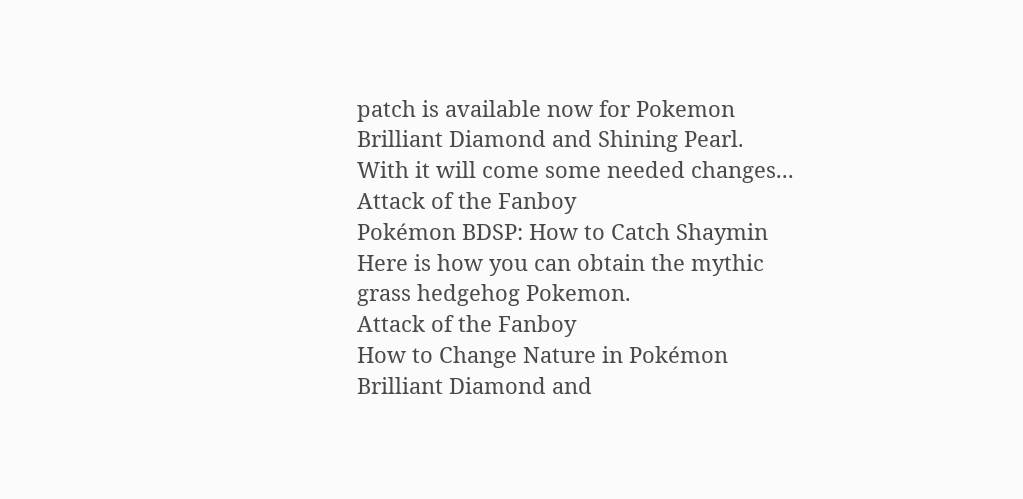patch is available now for Pokemon Brilliant Diamond and Shining Pearl. With it will come some needed changes...
Attack of the Fanboy
Pokémon BDSP: How to Catch Shaymin
Here is how you can obtain the mythic grass hedgehog Pokemon.
Attack of the Fanboy
How to Change Nature in Pokémon Brilliant Diamond and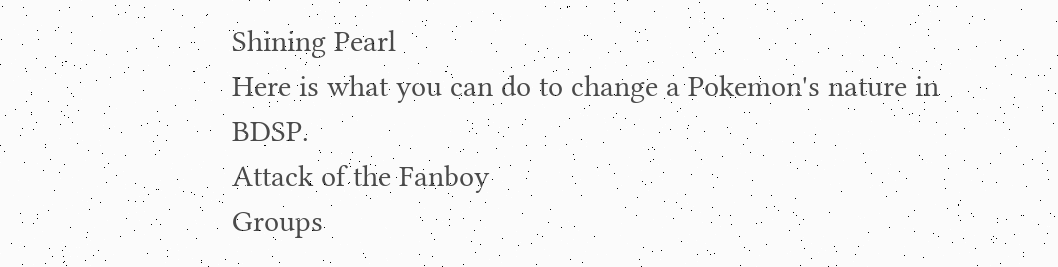Shining Pearl
Here is what you can do to change a Pokemon's nature in BDSP.
Attack of the Fanboy
Groups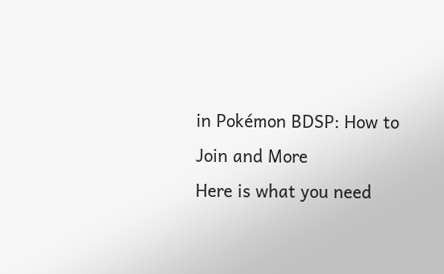in Pokémon BDSP: How to Join and More
Here is what you need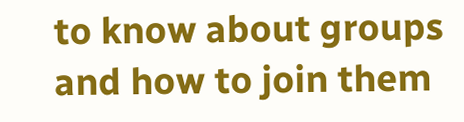to know about groups and how to join them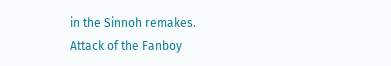in the Sinnoh remakes.
Attack of the Fanboy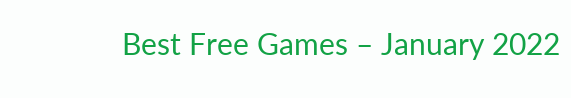Best Free Games – January 2022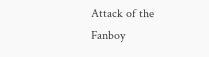Attack of the Fanboy